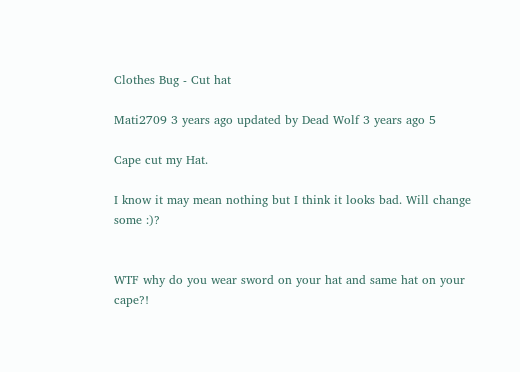Clothes Bug - Cut hat

Mati2709 3 years ago updated by Dead Wolf 3 years ago 5

Cape cut my Hat.

I know it may mean nothing but I think it looks bad. Will change some :)?


WTF why do you wear sword on your hat and same hat on your cape?!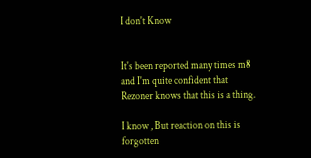I don't Know


It's been reported many times m8 and I'm quite confident that Rezoner knows that this is a thing.

I know , But reaction on this is forgotten